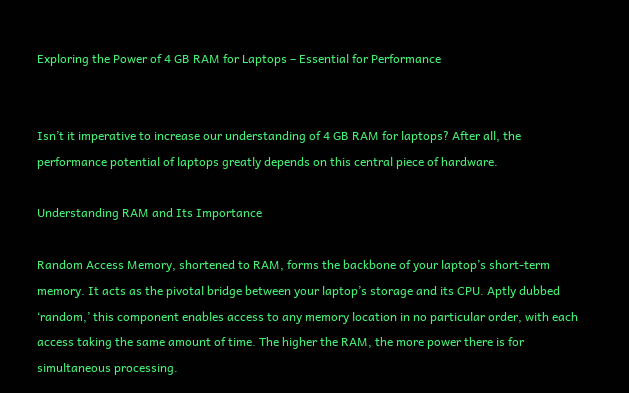Exploring the Power of 4 GB RAM for Laptops – Essential for Performance


Isn’t it imperative to increase our understanding of 4 GB RAM for laptops? After all, the performance potential of laptops greatly depends on this central piece of hardware.

Understanding RAM and Its Importance

Random Access Memory, shortened to RAM, forms the backbone of your laptop’s short-term memory. It acts as the pivotal bridge between your laptop’s storage and its CPU. Aptly dubbed ‘random,’ this component enables access to any memory location in no particular order, with each access taking the same amount of time. The higher the RAM, the more power there is for simultaneous processing.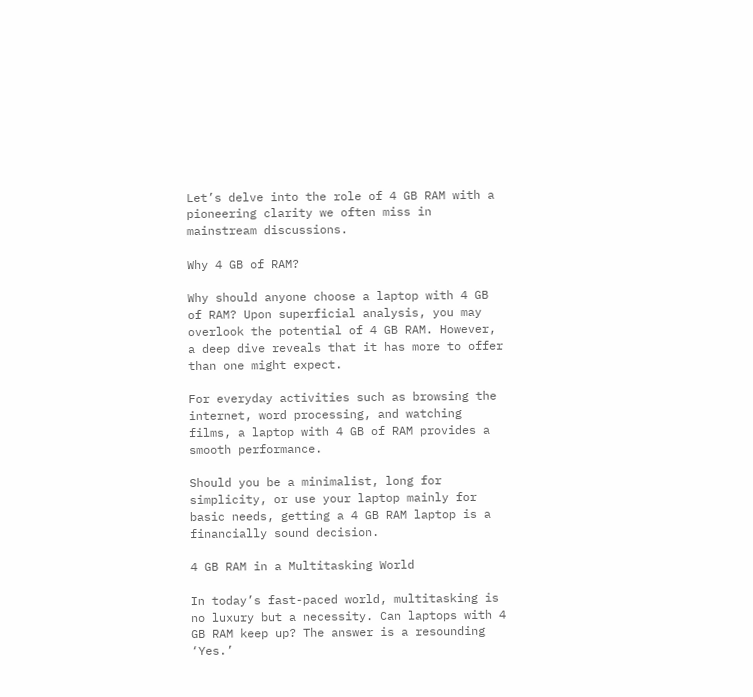Let’s delve into the role of 4 GB RAM with a pioneering clarity we often miss in mainstream discussions.

Why 4 GB of RAM?

Why should anyone choose a laptop with 4 GB of RAM? Upon superficial analysis, you may overlook the potential of 4 GB RAM. However, a deep dive reveals that it has more to offer than one might expect.

For everyday activities such as browsing the internet, word processing, and watching films, a laptop with 4 GB of RAM provides a smooth performance.

Should you be a minimalist, long for simplicity, or use your laptop mainly for basic needs, getting a 4 GB RAM laptop is a financially sound decision.

4 GB RAM in a Multitasking World

In today’s fast-paced world, multitasking is no luxury but a necessity. Can laptops with 4 GB RAM keep up? The answer is a resounding ‘Yes.’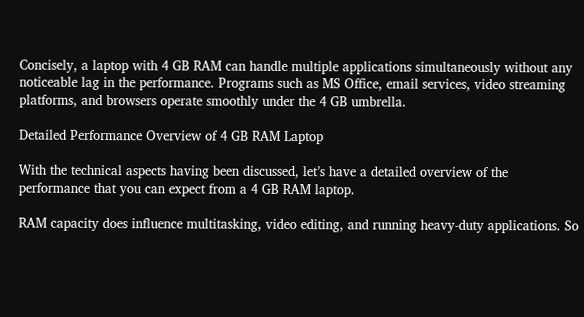Concisely, a laptop with 4 GB RAM can handle multiple applications simultaneously without any noticeable lag in the performance. Programs such as MS Office, email services, video streaming platforms, and browsers operate smoothly under the 4 GB umbrella.

Detailed Performance Overview of 4 GB RAM Laptop

With the technical aspects having been discussed, let’s have a detailed overview of the performance that you can expect from a 4 GB RAM laptop.

RAM capacity does influence multitasking, video editing, and running heavy-duty applications. So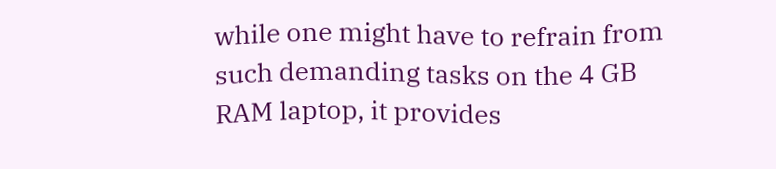while one might have to refrain from such demanding tasks on the 4 GB RAM laptop, it provides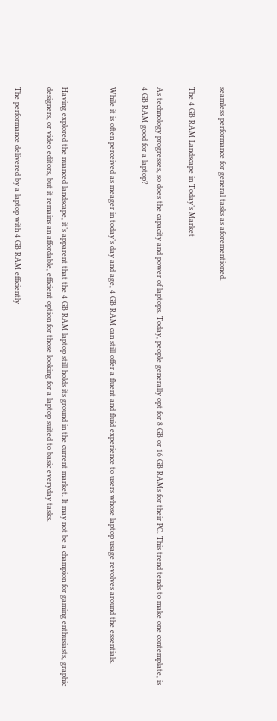seamless performance for general tasks as aforementioned.

The 4 GB RAM Landscape in Today’s Market

As technology progresses, so does the capacity and power of laptops. Today, people generally opt for 8 GB or 16 GB RAMs for their PC. This trend tends to make one contemplate, is 4 GB RAM good for a laptop?

While it is often perceived as meager in today’s day and age, 4 GB RAM can still offer a fluent and fluid experience to users whose laptop usage revolves around the essentials.


Having explored the nuanced landscape, it’s apparent that the 4 GB RAM laptop still holds its ground in the current market. It may not be a champion for gaming enthusiasts, graphic designers, or video editors, but it remains an affordable, efficient option for those looking for a laptop suited to basic everyday tasks.

The performance delivered by a laptop with 4 GB RAM efficiently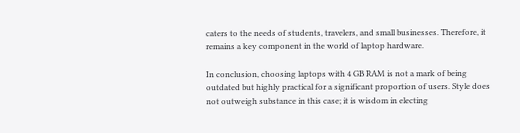caters to the needs of students, travelers, and small businesses. Therefore, it remains a key component in the world of laptop hardware.

In conclusion, choosing laptops with 4 GB RAM is not a mark of being outdated but highly practical for a significant proportion of users. Style does not outweigh substance in this case; it is wisdom in electing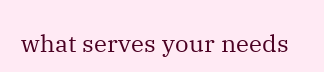what serves your needs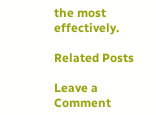the most effectively.

Related Posts

Leave a Comment